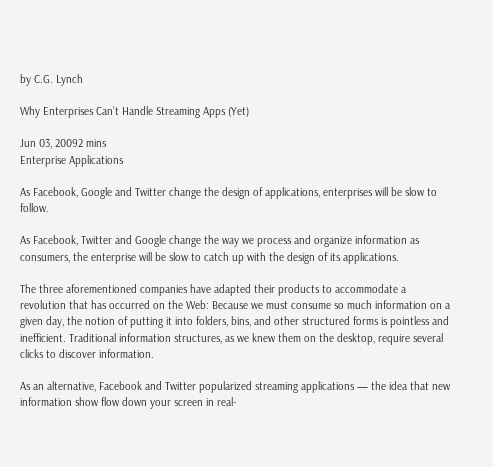by C.G. Lynch

Why Enterprises Can’t Handle Streaming Apps (Yet)

Jun 03, 20092 mins
Enterprise Applications

As Facebook, Google and Twitter change the design of applications, enterprises will be slow to follow.

As Facebook, Twitter and Google change the way we process and organize information as consumers, the enterprise will be slow to catch up with the design of its applications.

The three aforementioned companies have adapted their products to accommodate a revolution that has occurred on the Web: Because we must consume so much information on a given day, the notion of putting it into folders, bins, and other structured forms is pointless and inefficient. Traditional information structures, as we knew them on the desktop, require several clicks to discover information.

As an alternative, Facebook and Twitter popularized streaming applications — the idea that new information show flow down your screen in real-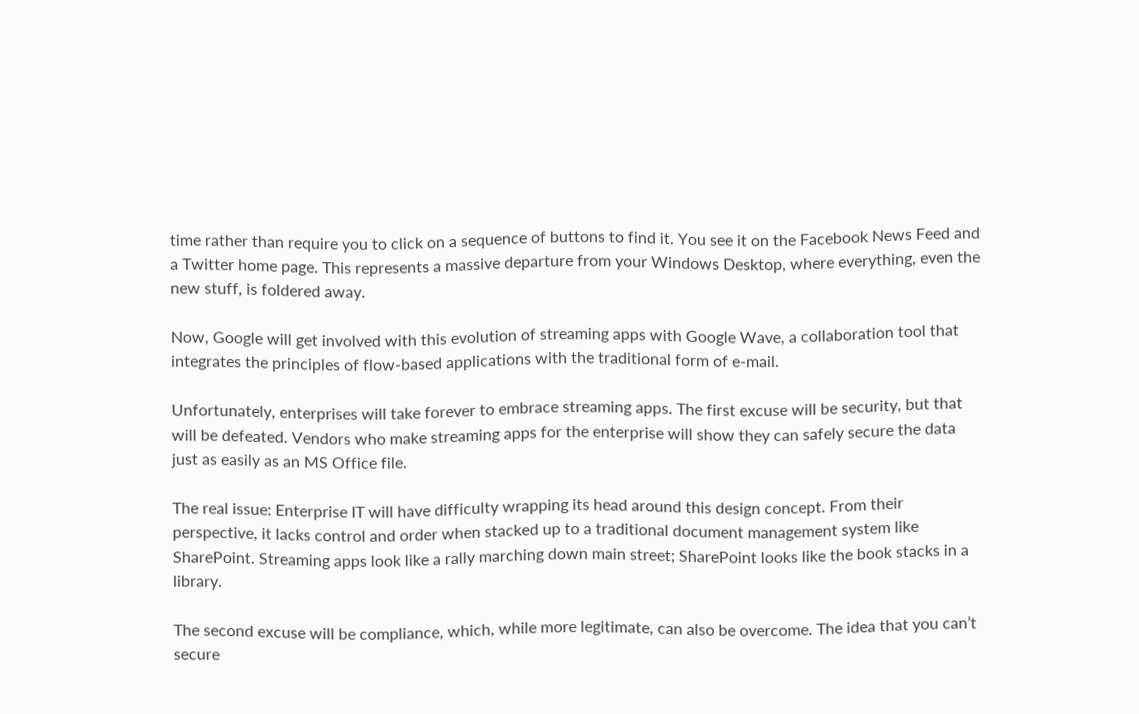time rather than require you to click on a sequence of buttons to find it. You see it on the Facebook News Feed and a Twitter home page. This represents a massive departure from your Windows Desktop, where everything, even the new stuff, is foldered away.

Now, Google will get involved with this evolution of streaming apps with Google Wave, a collaboration tool that integrates the principles of flow-based applications with the traditional form of e-mail.

Unfortunately, enterprises will take forever to embrace streaming apps. The first excuse will be security, but that will be defeated. Vendors who make streaming apps for the enterprise will show they can safely secure the data just as easily as an MS Office file.

The real issue: Enterprise IT will have difficulty wrapping its head around this design concept. From their perspective, it lacks control and order when stacked up to a traditional document management system like SharePoint. Streaming apps look like a rally marching down main street; SharePoint looks like the book stacks in a library.

The second excuse will be compliance, which, while more legitimate, can also be overcome. The idea that you can’t secure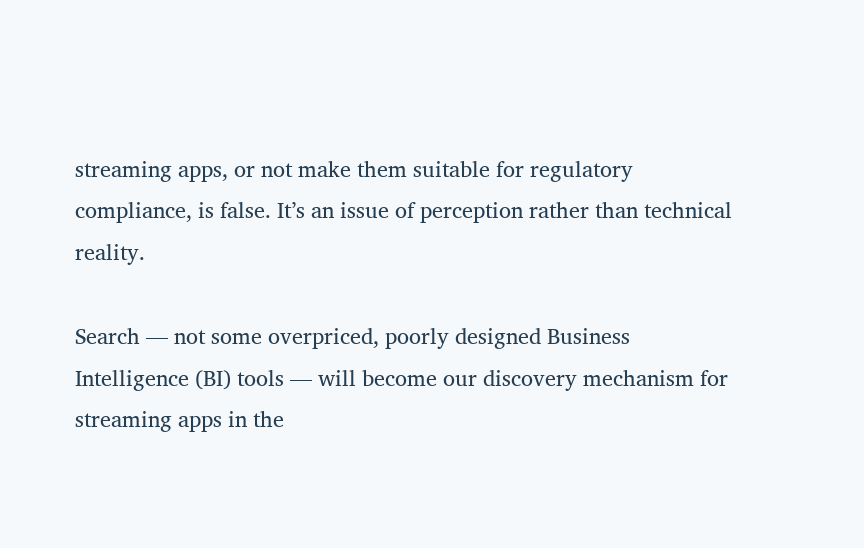streaming apps, or not make them suitable for regulatory compliance, is false. It’s an issue of perception rather than technical reality.

Search — not some overpriced, poorly designed Business Intelligence (BI) tools — will become our discovery mechanism for streaming apps in the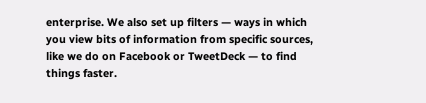enterprise. We also set up filters — ways in which you view bits of information from specific sources, like we do on Facebook or TweetDeck — to find things faster.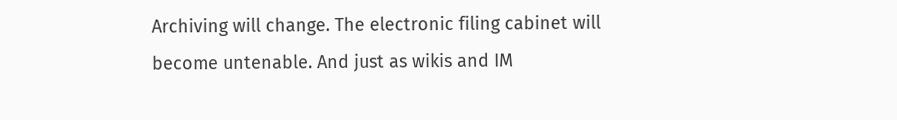Archiving will change. The electronic filing cabinet will become untenable. And just as wikis and IM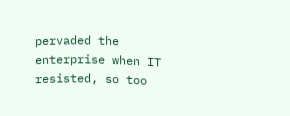pervaded the enterprise when IT resisted, so too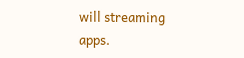will streaming apps.